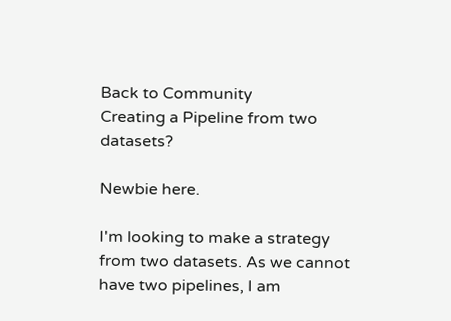Back to Community
Creating a Pipeline from two datasets?

Newbie here.

I'm looking to make a strategy from two datasets. As we cannot have two pipelines, I am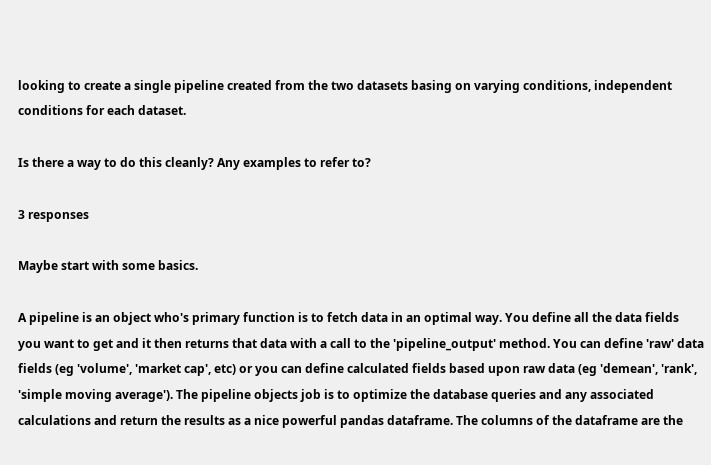looking to create a single pipeline created from the two datasets basing on varying conditions, independent conditions for each dataset.

Is there a way to do this cleanly? Any examples to refer to?

3 responses

Maybe start with some basics.

A pipeline is an object who's primary function is to fetch data in an optimal way. You define all the data fields you want to get and it then returns that data with a call to the 'pipeline_output' method. You can define 'raw' data fields (eg 'volume', 'market cap', etc) or you can define calculated fields based upon raw data (eg 'demean', 'rank', 'simple moving average'). The pipeline objects job is to optimize the database queries and any associated calculations and return the results as a nice powerful pandas dataframe. The columns of the dataframe are the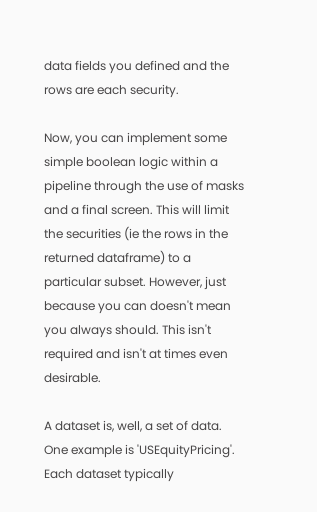data fields you defined and the rows are each security.

Now, you can implement some simple boolean logic within a pipeline through the use of masks and a final screen. This will limit the securities (ie the rows in the returned dataframe) to a particular subset. However, just because you can doesn't mean you always should. This isn't required and isn't at times even desirable.

A dataset is, well, a set of data. One example is 'USEquityPricing'. Each dataset typically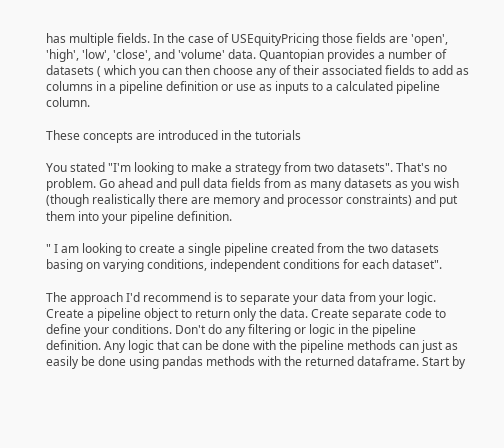has multiple fields. In the case of USEquityPricing those fields are 'open', 'high', 'low', 'close', and 'volume' data. Quantopian provides a number of datasets ( which you can then choose any of their associated fields to add as columns in a pipeline definition or use as inputs to a calculated pipeline column.

These concepts are introduced in the tutorials

You stated "I'm looking to make a strategy from two datasets". That's no problem. Go ahead and pull data fields from as many datasets as you wish (though realistically there are memory and processor constraints) and put them into your pipeline definition.

" I am looking to create a single pipeline created from the two datasets basing on varying conditions, independent conditions for each dataset".

The approach I'd recommend is to separate your data from your logic. Create a pipeline object to return only the data. Create separate code to define your conditions. Don't do any filtering or logic in the pipeline definition. Any logic that can be done with the pipeline methods can just as easily be done using pandas methods with the returned dataframe. Start by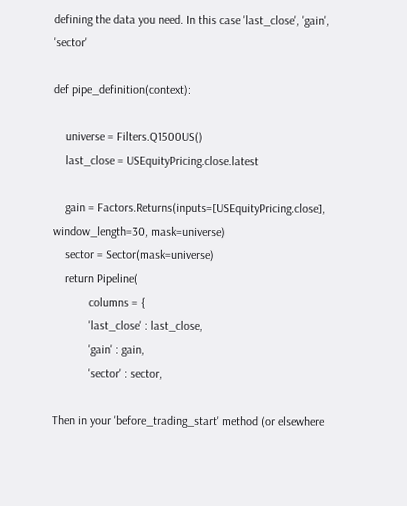defining the data you need. In this case 'last_close', 'gain', 'sector'

def pipe_definition(context):

    universe = Filters.Q1500US()
    last_close = USEquityPricing.close.latest

    gain = Factors.Returns(inputs=[USEquityPricing.close], window_length=30, mask=universe)
    sector = Sector(mask=universe)
    return Pipeline(
            columns = {
            'last_close' : last_close,
            'gain' : gain,
            'sector' : sector,

Then in your 'before_trading_start' method (or elsewhere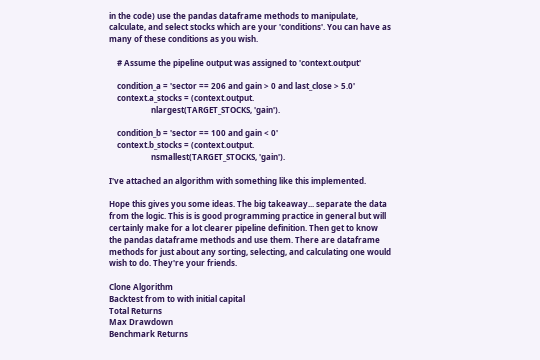in the code) use the pandas dataframe methods to manipulate, calculate, and select stocks which are your 'conditions'. You can have as many of these conditions as you wish.

    # Assume the pipeline output was assigned to 'context.output'

    condition_a = 'sector == 206 and gain > 0 and last_close > 5.0'
    context.a_stocks = (context.output.
                     nlargest(TARGET_STOCKS, 'gain').

    condition_b = 'sector == 100 and gain < 0'
    context.b_stocks = (context.output.
                     nsmallest(TARGET_STOCKS, 'gain').

I've attached an algorithm with something like this implemented.

Hope this gives you some ideas. The big takeaway... separate the data from the logic. This is is good programming practice in general but will certainly make for a lot clearer pipeline definition. Then get to know the pandas dataframe methods and use them. There are dataframe methods for just about any sorting, selecting, and calculating one would wish to do. They're your friends.

Clone Algorithm
Backtest from to with initial capital
Total Returns
Max Drawdown
Benchmark Returns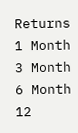Returns 1 Month 3 Month 6 Month 12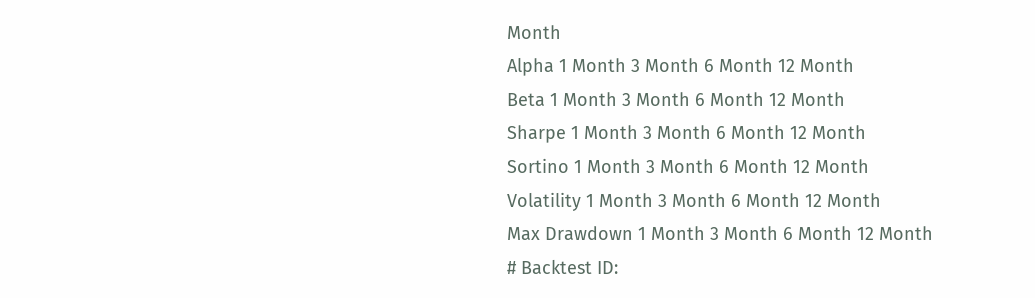Month
Alpha 1 Month 3 Month 6 Month 12 Month
Beta 1 Month 3 Month 6 Month 12 Month
Sharpe 1 Month 3 Month 6 Month 12 Month
Sortino 1 Month 3 Month 6 Month 12 Month
Volatility 1 Month 3 Month 6 Month 12 Month
Max Drawdown 1 Month 3 Month 6 Month 12 Month
# Backtest ID: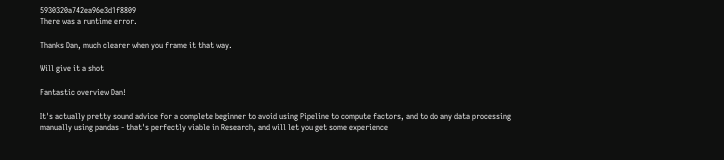5930320a742ea96e3d1f8809
There was a runtime error.

Thanks Dan, much clearer when you frame it that way.

Will give it a shot

Fantastic overview Dan!

It's actually pretty sound advice for a complete beginner to avoid using Pipeline to compute factors, and to do any data processing manually using pandas - that's perfectly viable in Research, and will let you get some experience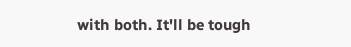with both. It'll be tough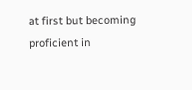at first but becoming proficient in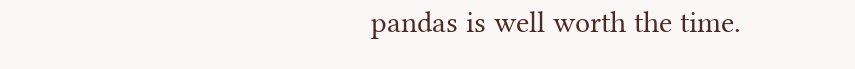pandas is well worth the time.